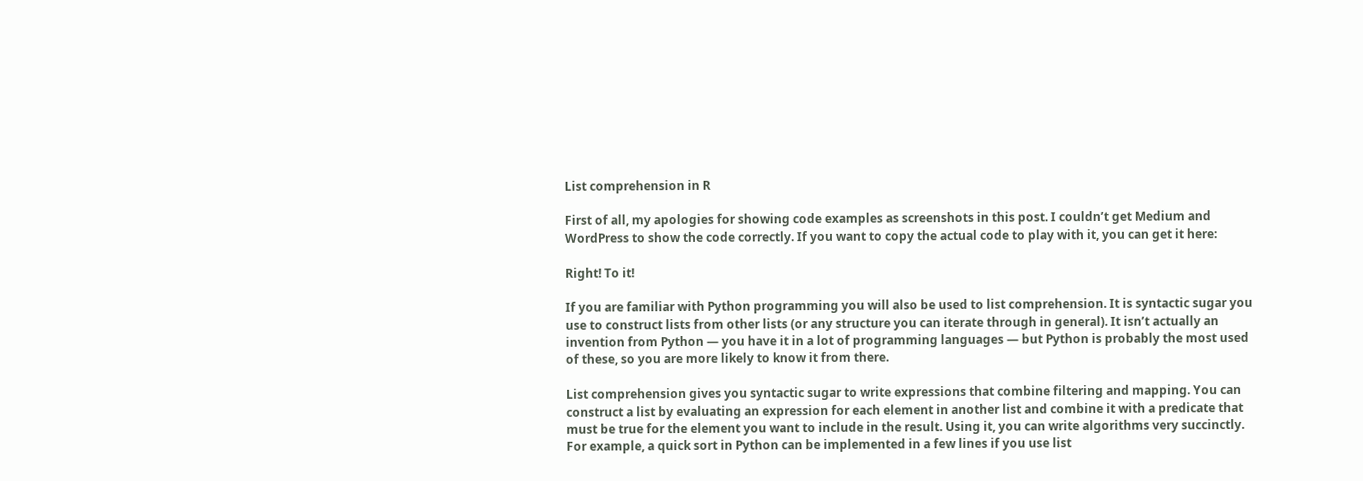List comprehension in R

First of all, my apologies for showing code examples as screenshots in this post. I couldn’t get Medium and WordPress to show the code correctly. If you want to copy the actual code to play with it, you can get it here:

Right! To it!

If you are familiar with Python programming you will also be used to list comprehension. It is syntactic sugar you use to construct lists from other lists (or any structure you can iterate through in general). It isn’t actually an invention from Python — you have it in a lot of programming languages — but Python is probably the most used of these, so you are more likely to know it from there.

List comprehension gives you syntactic sugar to write expressions that combine filtering and mapping. You can construct a list by evaluating an expression for each element in another list and combine it with a predicate that must be true for the element you want to include in the result. Using it, you can write algorithms very succinctly. For example, a quick sort in Python can be implemented in a few lines if you use list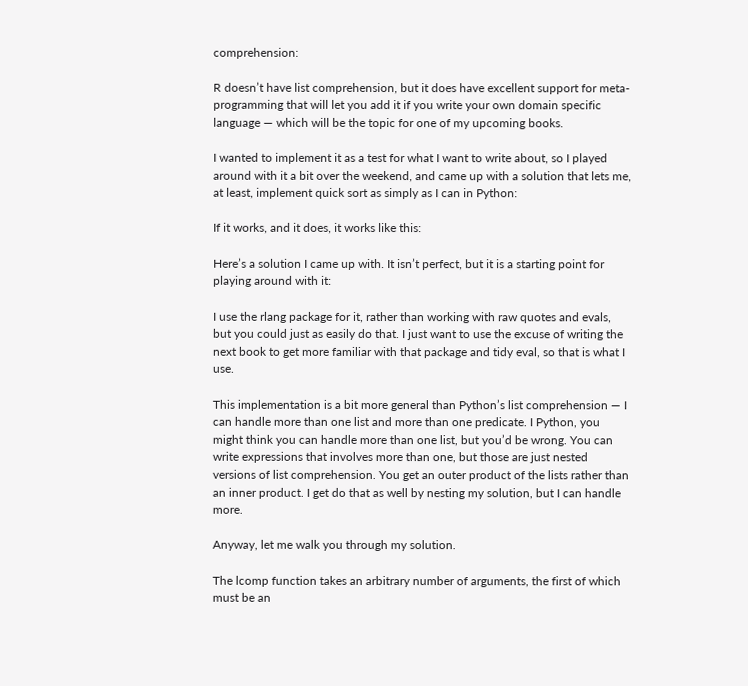comprehension:

R doesn’t have list comprehension, but it does have excellent support for meta-programming that will let you add it if you write your own domain specific language — which will be the topic for one of my upcoming books.

I wanted to implement it as a test for what I want to write about, so I played around with it a bit over the weekend, and came up with a solution that lets me, at least, implement quick sort as simply as I can in Python:

If it works, and it does, it works like this:

Here’s a solution I came up with. It isn’t perfect, but it is a starting point for playing around with it:

I use the rlang package for it, rather than working with raw quotes and evals, but you could just as easily do that. I just want to use the excuse of writing the next book to get more familiar with that package and tidy eval, so that is what I use.

This implementation is a bit more general than Python’s list comprehension — I can handle more than one list and more than one predicate. I Python, you might think you can handle more than one list, but you’d be wrong. You can write expressions that involves more than one, but those are just nested versions of list comprehension. You get an outer product of the lists rather than an inner product. I get do that as well by nesting my solution, but I can handle more.

Anyway, let me walk you through my solution.

The lcomp function takes an arbitrary number of arguments, the first of which must be an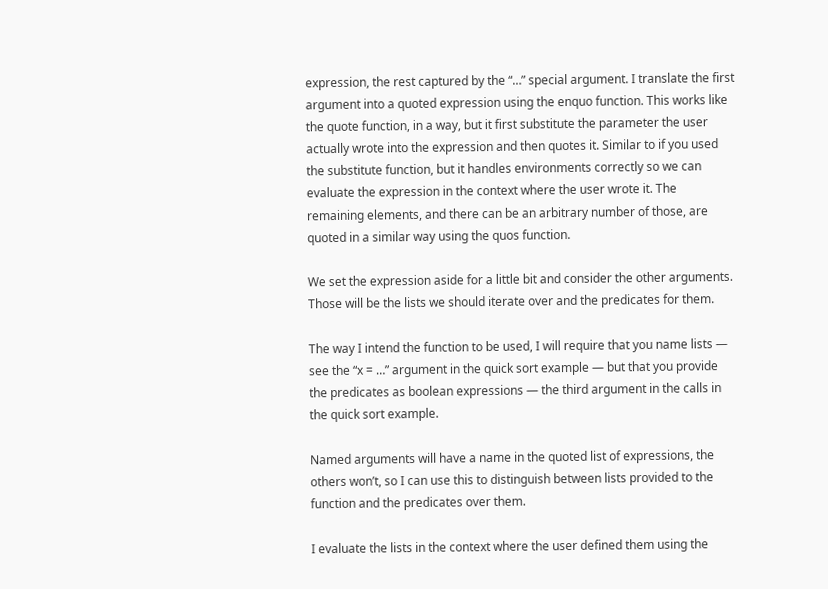expression, the rest captured by the “…” special argument. I translate the first argument into a quoted expression using the enquo function. This works like the quote function, in a way, but it first substitute the parameter the user actually wrote into the expression and then quotes it. Similar to if you used the substitute function, but it handles environments correctly so we can evaluate the expression in the context where the user wrote it. The remaining elements, and there can be an arbitrary number of those, are quoted in a similar way using the quos function.

We set the expression aside for a little bit and consider the other arguments. Those will be the lists we should iterate over and the predicates for them.

The way I intend the function to be used, I will require that you name lists — see the “x = …” argument in the quick sort example — but that you provide the predicates as boolean expressions — the third argument in the calls in the quick sort example.

Named arguments will have a name in the quoted list of expressions, the others won’t, so I can use this to distinguish between lists provided to the function and the predicates over them.

I evaluate the lists in the context where the user defined them using the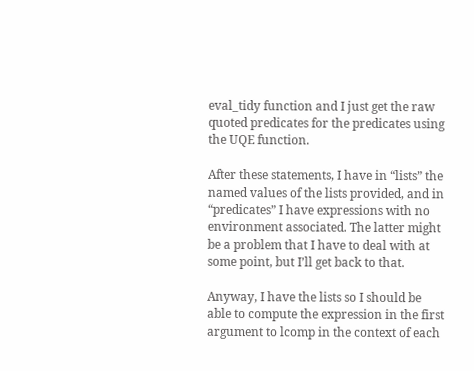eval_tidy function and I just get the raw quoted predicates for the predicates using the UQE function.

After these statements, I have in “lists” the named values of the lists provided, and in “predicates” I have expressions with no environment associated. The latter might be a problem that I have to deal with at some point, but I’ll get back to that.

Anyway, I have the lists so I should be able to compute the expression in the first argument to lcomp in the context of each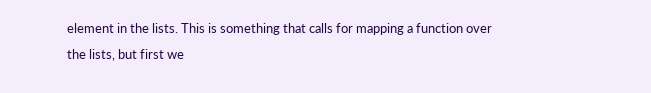element in the lists. This is something that calls for mapping a function over the lists, but first we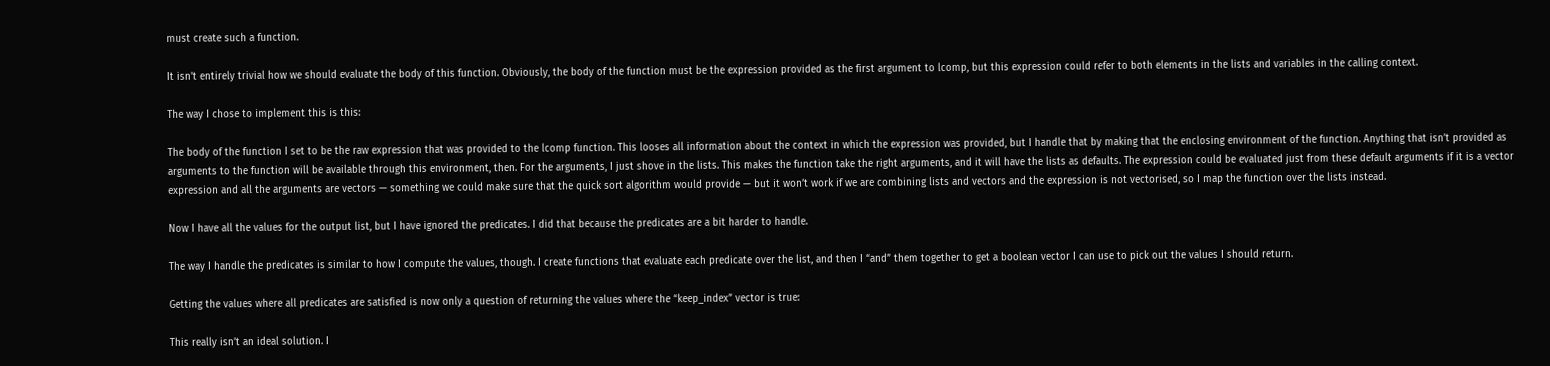must create such a function.

It isn’t entirely trivial how we should evaluate the body of this function. Obviously, the body of the function must be the expression provided as the first argument to lcomp, but this expression could refer to both elements in the lists and variables in the calling context.

The way I chose to implement this is this:

The body of the function I set to be the raw expression that was provided to the lcomp function. This looses all information about the context in which the expression was provided, but I handle that by making that the enclosing environment of the function. Anything that isn’t provided as arguments to the function will be available through this environment, then. For the arguments, I just shove in the lists. This makes the function take the right arguments, and it will have the lists as defaults. The expression could be evaluated just from these default arguments if it is a vector expression and all the arguments are vectors — something we could make sure that the quick sort algorithm would provide — but it won’t work if we are combining lists and vectors and the expression is not vectorised, so I map the function over the lists instead.

Now I have all the values for the output list, but I have ignored the predicates. I did that because the predicates are a bit harder to handle.

The way I handle the predicates is similar to how I compute the values, though. I create functions that evaluate each predicate over the list, and then I “and” them together to get a boolean vector I can use to pick out the values I should return.

Getting the values where all predicates are satisfied is now only a question of returning the values where the “keep_index” vector is true:

This really isn’t an ideal solution. I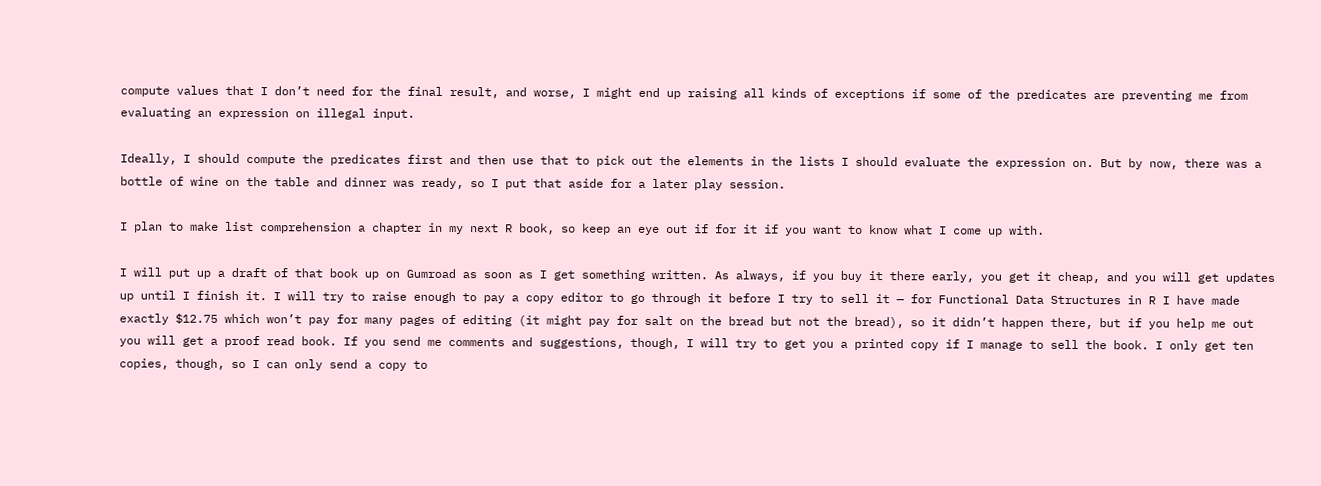compute values that I don’t need for the final result, and worse, I might end up raising all kinds of exceptions if some of the predicates are preventing me from evaluating an expression on illegal input.

Ideally, I should compute the predicates first and then use that to pick out the elements in the lists I should evaluate the expression on. But by now, there was a bottle of wine on the table and dinner was ready, so I put that aside for a later play session.

I plan to make list comprehension a chapter in my next R book, so keep an eye out if for it if you want to know what I come up with.

I will put up a draft of that book up on Gumroad as soon as I get something written. As always, if you buy it there early, you get it cheap, and you will get updates up until I finish it. I will try to raise enough to pay a copy editor to go through it before I try to sell it — for Functional Data Structures in R I have made exactly $12.75 which won’t pay for many pages of editing (it might pay for salt on the bread but not the bread), so it didn’t happen there, but if you help me out you will get a proof read book. If you send me comments and suggestions, though, I will try to get you a printed copy if I manage to sell the book. I only get ten copies, though, so I can only send a copy to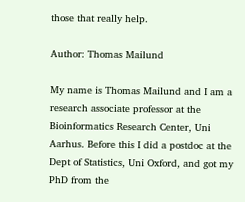those that really help.

Author: Thomas Mailund

My name is Thomas Mailund and I am a research associate professor at the Bioinformatics Research Center, Uni Aarhus. Before this I did a postdoc at the Dept of Statistics, Uni Oxford, and got my PhD from the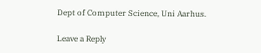Dept of Computer Science, Uni Aarhus.

Leave a Reply